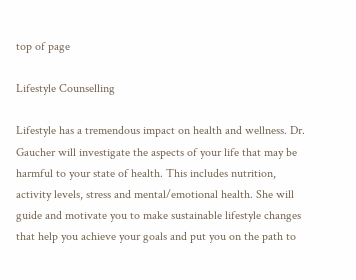top of page

Lifestyle Counselling

Lifestyle has a tremendous impact on health and wellness. Dr. Gaucher will investigate the aspects of your life that may be harmful to your state of health. This includes nutrition, activity levels, stress and mental/emotional health. She will guide and motivate you to make sustainable lifestyle changes that help you achieve your goals and put you on the path to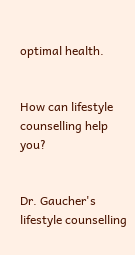optimal health.


How can lifestyle counselling help you?


Dr. Gaucher's lifestyle counselling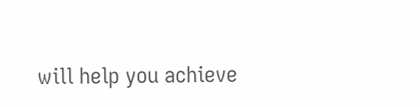will help you achieve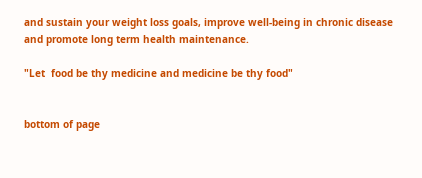and sustain your weight loss goals, improve well-being in chronic disease and promote long term health maintenance.

"Let  food be thy medicine and medicine be thy food"


bottom of page